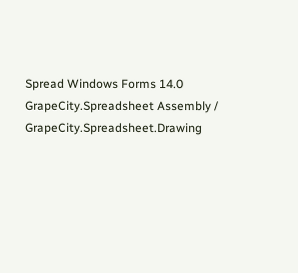Spread Windows Forms 14.0
GrapeCity.Spreadsheet Assembly / GrapeCity.Spreadsheet.Drawing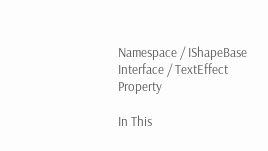Namespace / IShapeBase Interface / TextEffect Property

In This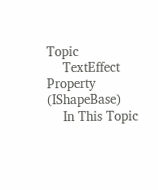Topic
    TextEffect Property (IShapeBase)
    In This Topic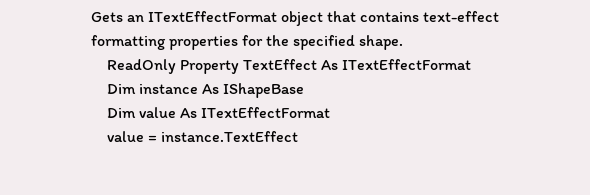Gets an ITextEffectFormat object that contains text-effect formatting properties for the specified shape.
    ReadOnly Property TextEffect As ITextEffectFormat
    Dim instance As IShapeBase
    Dim value As ITextEffectFormat
    value = instance.TextEffect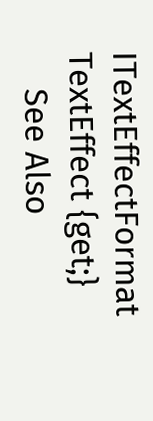ITextEffectFormat TextEffect {get;}
    See Also